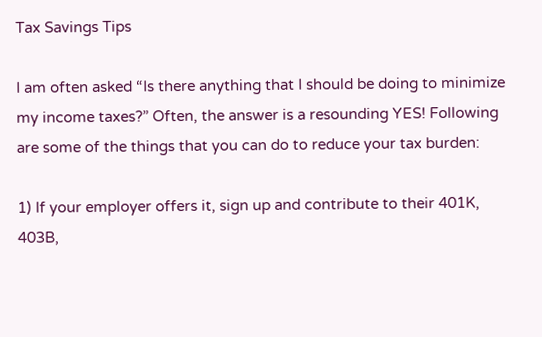Tax Savings Tips

I am often asked “Is there anything that I should be doing to minimize my income taxes?” Often, the answer is a resounding YES! Following are some of the things that you can do to reduce your tax burden:

1) If your employer offers it, sign up and contribute to their 401K, 403B,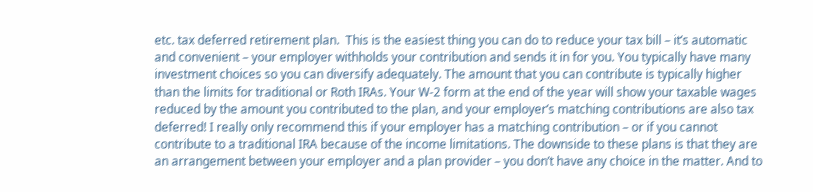etc. tax deferred retirement plan.  This is the easiest thing you can do to reduce your tax bill – it’s automatic and convenient – your employer withholds your contribution and sends it in for you. You typically have many investment choices so you can diversify adequately. The amount that you can contribute is typically higher than the limits for traditional or Roth IRAs. Your W-2 form at the end of the year will show your taxable wages reduced by the amount you contributed to the plan, and your employer’s matching contributions are also tax deferred! I really only recommend this if your employer has a matching contribution – or if you cannot contribute to a traditional IRA because of the income limitations. The downside to these plans is that they are an arrangement between your employer and a plan provider – you don’t have any choice in the matter. And to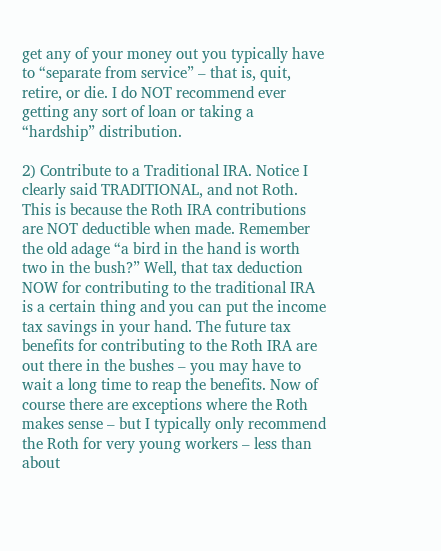get any of your money out you typically have to “separate from service” – that is, quit, retire, or die. I do NOT recommend ever getting any sort of loan or taking a “hardship” distribution.

2) Contribute to a Traditional IRA. Notice I clearly said TRADITIONAL, and not Roth. This is because the Roth IRA contributions are NOT deductible when made. Remember the old adage “a bird in the hand is worth two in the bush?” Well, that tax deduction NOW for contributing to the traditional IRA is a certain thing and you can put the income tax savings in your hand. The future tax benefits for contributing to the Roth IRA are out there in the bushes – you may have to wait a long time to reap the benefits. Now of course there are exceptions where the Roth makes sense – but I typically only recommend the Roth for very young workers – less than about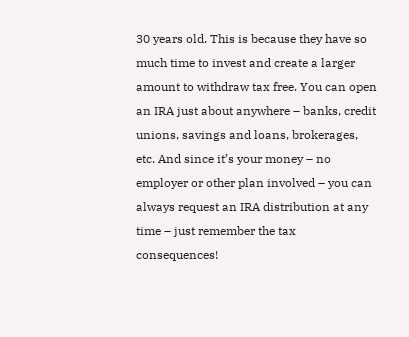30 years old. This is because they have so much time to invest and create a larger amount to withdraw tax free. You can open an IRA just about anywhere – banks, credit unions, savings and loans, brokerages, etc. And since it’s your money – no employer or other plan involved – you can always request an IRA distribution at any time – just remember the tax consequences!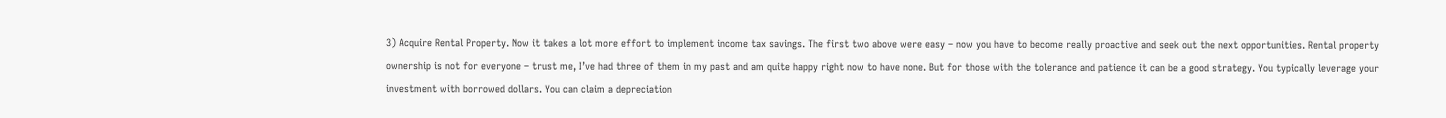3) Acquire Rental Property. Now it takes a lot more effort to implement income tax savings. The first two above were easy – now you have to become really proactive and seek out the next opportunities. Rental property ownership is not for everyone – trust me, I’ve had three of them in my past and am quite happy right now to have none. But for those with the tolerance and patience it can be a good strategy. You typically leverage your investment with borrowed dollars. You can claim a depreciation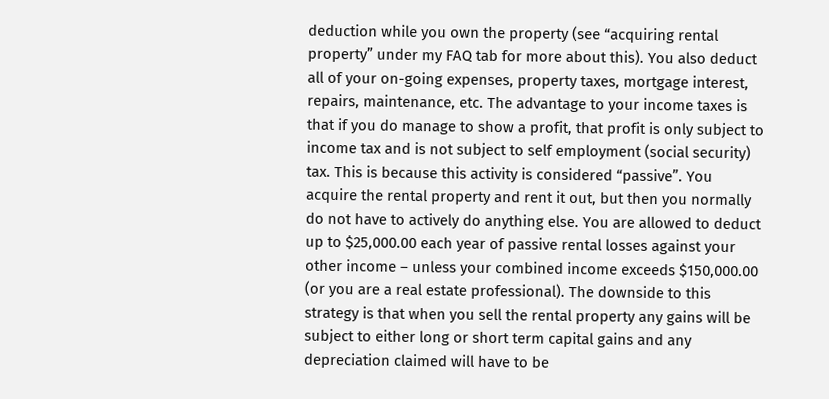deduction while you own the property (see “acquiring rental property” under my FAQ tab for more about this). You also deduct all of your on-going expenses, property taxes, mortgage interest, repairs, maintenance, etc. The advantage to your income taxes is that if you do manage to show a profit, that profit is only subject to income tax and is not subject to self employment (social security) tax. This is because this activity is considered “passive”. You acquire the rental property and rent it out, but then you normally do not have to actively do anything else. You are allowed to deduct up to $25,000.00 each year of passive rental losses against your other income – unless your combined income exceeds $150,000.00 (or you are a real estate professional). The downside to this strategy is that when you sell the rental property any gains will be subject to either long or short term capital gains and any depreciation claimed will have to be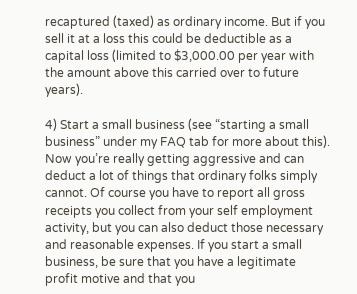recaptured (taxed) as ordinary income. But if you sell it at a loss this could be deductible as a capital loss (limited to $3,000.00 per year with the amount above this carried over to future years).

4) Start a small business (see “starting a small business” under my FAQ tab for more about this). Now you’re really getting aggressive and can deduct a lot of things that ordinary folks simply cannot. Of course you have to report all gross receipts you collect from your self employment activity, but you can also deduct those necessary and reasonable expenses. If you start a small business, be sure that you have a legitimate profit motive and that you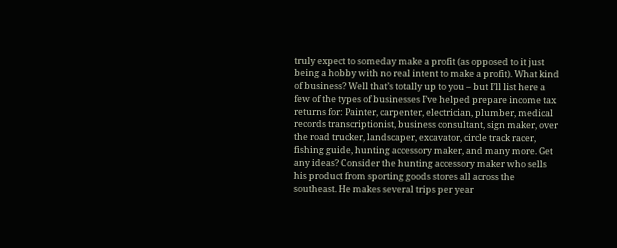truly expect to someday make a profit (as opposed to it just being a hobby with no real intent to make a profit). What kind of business? Well that’s totally up to you – but I’ll list here a few of the types of businesses I’ve helped prepare income tax returns for: Painter, carpenter, electrician, plumber, medical records transcriptionist, business consultant, sign maker, over the road trucker, landscaper, excavator, circle track racer, fishing guide, hunting accessory maker, and many more. Get any ideas? Consider the hunting accessory maker who sells his product from sporting goods stores all across the southeast. He makes several trips per year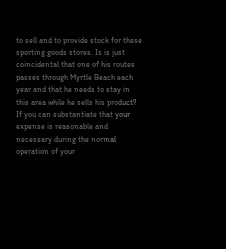to sell and to provide stock for these sporting goods stores. Is is just coincidental that one of his routes passes through Myrtle Beach each year and that he needs to stay in this area while he sells his product? If you can substantiate that your expense is reasonable and necessary during the normal operation of your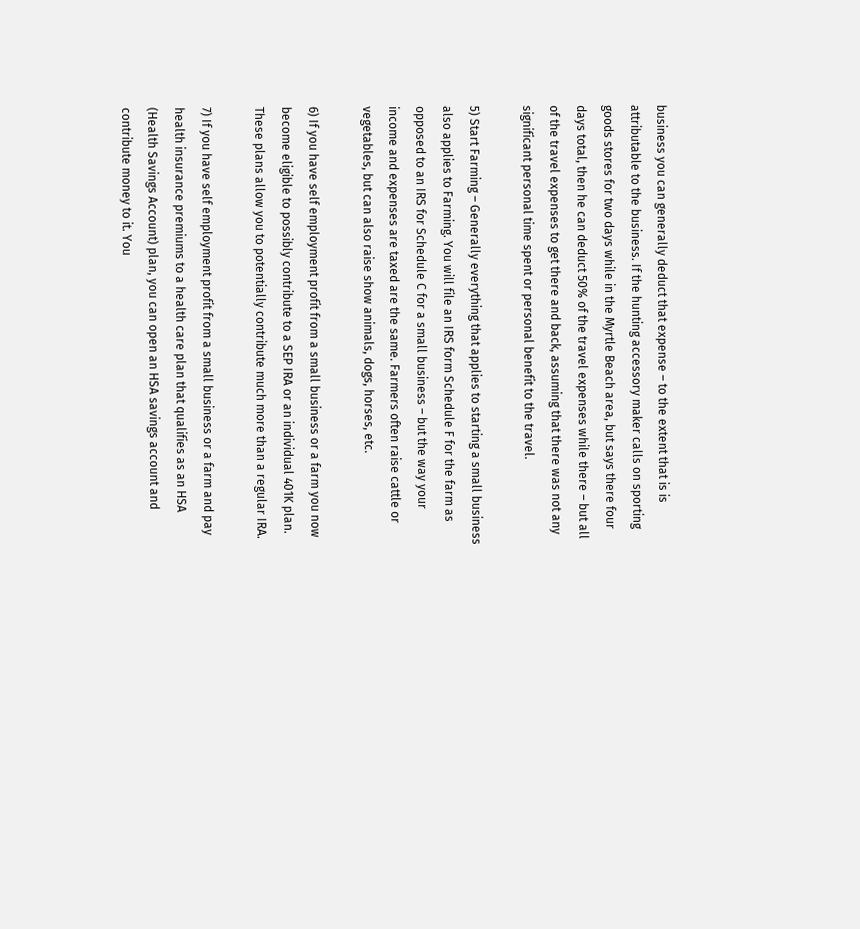business you can generally deduct that expense – to the extent that is is attributable to the business. If the hunting accessory maker calls on sporting goods stores for two days while in the Myrtle Beach area, but says there four days total, then he can deduct 50% of the travel expenses while there – but all of the travel expenses to get there and back, assuming that there was not any significant personal time spent or personal benefit to the travel.

5) Start Farming – Generally everything that applies to starting a small business also applies to Farming. You will file an IRS form Schedule F for the farm as opposed to an IRS for Schedule C for a small business – but the way your income and expenses are taxed are the same. Farmers often raise cattle or vegetables, but can also raise show animals, dogs, horses, etc.

6) If you have self employment profit from a small business or a farm you now become eligible to possibly contribute to a SEP IRA or an individual 401K plan. These plans allow you to potentially contribute much more than a regular IRA.

7) If you have self employment profit from a small business or a farm and pay health insurance premiums to a health care plan that qualifies as an HSA (Health Savings Account) plan, you can open an HSA savings account and contribute money to it. You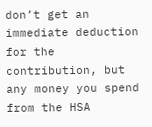don’t get an immediate deduction for the contribution, but any money you spend from the HSA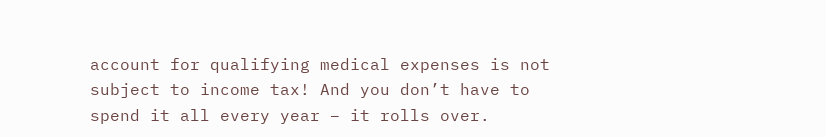account for qualifying medical expenses is not subject to income tax! And you don’t have to spend it all every year – it rolls over.